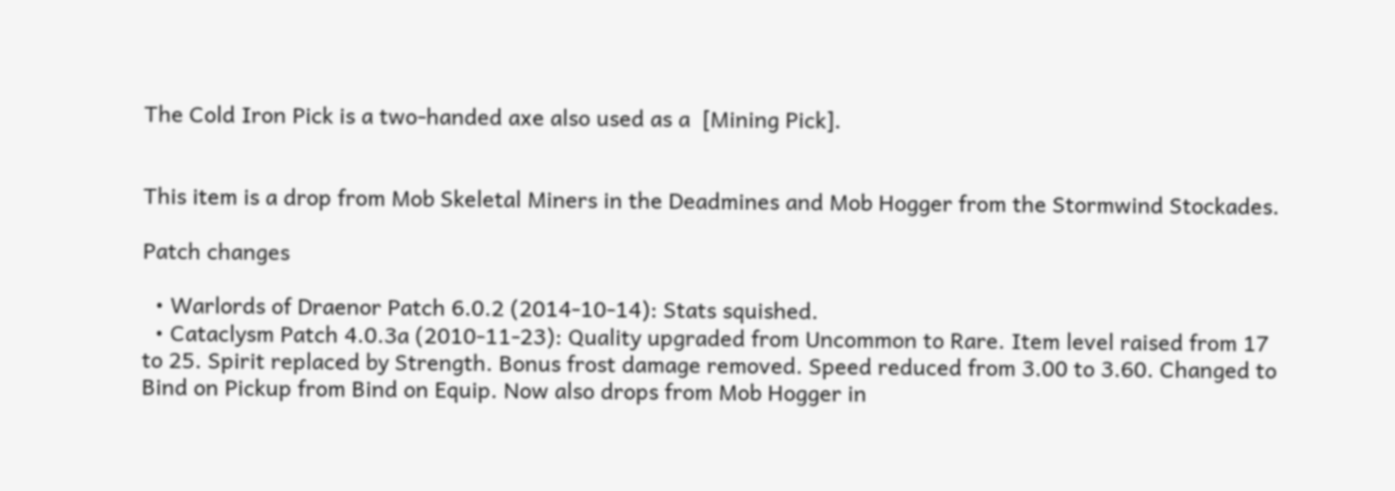The Cold Iron Pick is a two-handed axe also used as a  [Mining Pick].


This item is a drop from Mob Skeletal Miners in the Deadmines and Mob Hogger from the Stormwind Stockades.

Patch changes

  • Warlords of Draenor Patch 6.0.2 (2014-10-14): Stats squished.
  • Cataclysm Patch 4.0.3a (2010-11-23): Quality upgraded from Uncommon to Rare. Item level raised from 17 to 25. Spirit replaced by Strength. Bonus frost damage removed. Speed reduced from 3.00 to 3.60. Changed to Bind on Pickup from Bind on Equip. Now also drops from Mob Hogger in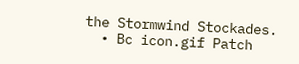the Stormwind Stockades.
  • Bc icon.gif Patch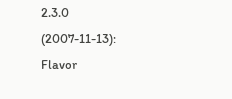2.3.0 (2007-11-13): Flavor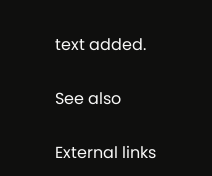text added.

See also

External links